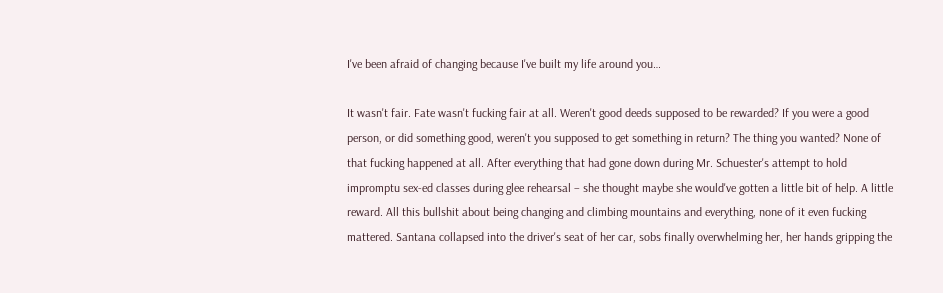I've been afraid of changing because I've built my life around you…

It wasn't fair. Fate wasn't fucking fair at all. Weren't good deeds supposed to be rewarded? If you were a good person, or did something good, weren't you supposed to get something in return? The thing you wanted? None of that fucking happened at all. After everything that had gone down during Mr. Schuester's attempt to hold impromptu sex-ed classes during glee rehearsal – she thought maybe she would've gotten a little bit of help. A little reward. All this bullshit about being changing and climbing mountains and everything, none of it even fucking mattered. Santana collapsed into the driver's seat of her car, sobs finally overwhelming her, her hands gripping the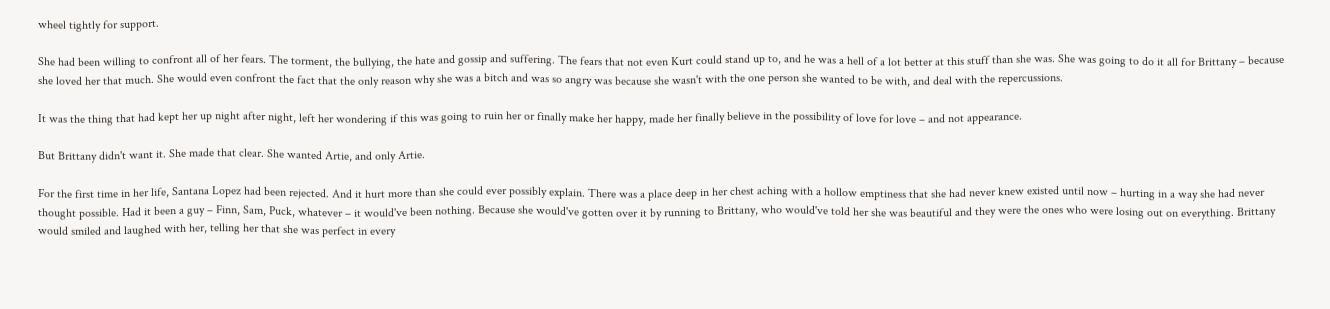wheel tightly for support.

She had been willing to confront all of her fears. The torment, the bullying, the hate and gossip and suffering. The fears that not even Kurt could stand up to, and he was a hell of a lot better at this stuff than she was. She was going to do it all for Brittany – because she loved her that much. She would even confront the fact that the only reason why she was a bitch and was so angry was because she wasn't with the one person she wanted to be with, and deal with the repercussions.

It was the thing that had kept her up night after night, left her wondering if this was going to ruin her or finally make her happy, made her finally believe in the possibility of love for love – and not appearance.

But Brittany didn't want it. She made that clear. She wanted Artie, and only Artie.

For the first time in her life, Santana Lopez had been rejected. And it hurt more than she could ever possibly explain. There was a place deep in her chest aching with a hollow emptiness that she had never knew existed until now – hurting in a way she had never thought possible. Had it been a guy – Finn, Sam, Puck, whatever – it would've been nothing. Because she would've gotten over it by running to Brittany, who would've told her she was beautiful and they were the ones who were losing out on everything. Brittany would smiled and laughed with her, telling her that she was perfect in every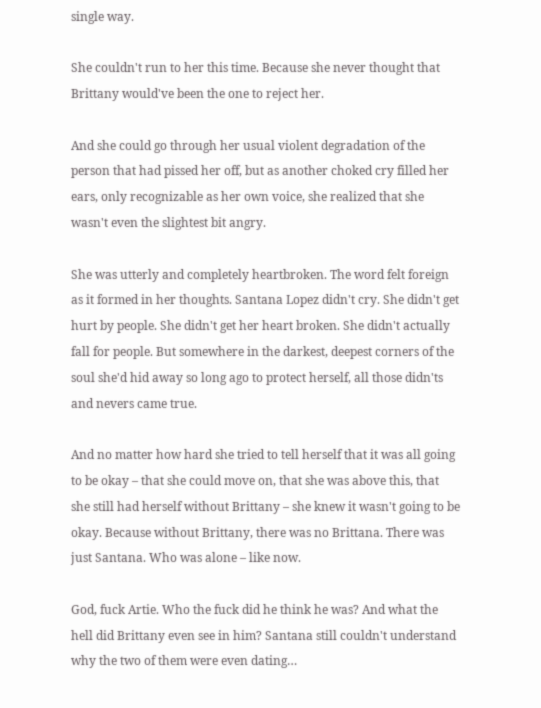single way.

She couldn't run to her this time. Because she never thought that Brittany would've been the one to reject her.

And she could go through her usual violent degradation of the person that had pissed her off, but as another choked cry filled her ears, only recognizable as her own voice, she realized that she wasn't even the slightest bit angry.

She was utterly and completely heartbroken. The word felt foreign as it formed in her thoughts. Santana Lopez didn't cry. She didn't get hurt by people. She didn't get her heart broken. She didn't actually fall for people. But somewhere in the darkest, deepest corners of the soul she'd hid away so long ago to protect herself, all those didn'ts and nevers came true.

And no matter how hard she tried to tell herself that it was all going to be okay – that she could move on, that she was above this, that she still had herself without Brittany – she knew it wasn't going to be okay. Because without Brittany, there was no Brittana. There was just Santana. Who was alone – like now.

God, fuck Artie. Who the fuck did he think he was? And what the hell did Brittany even see in him? Santana still couldn't understand why the two of them were even dating…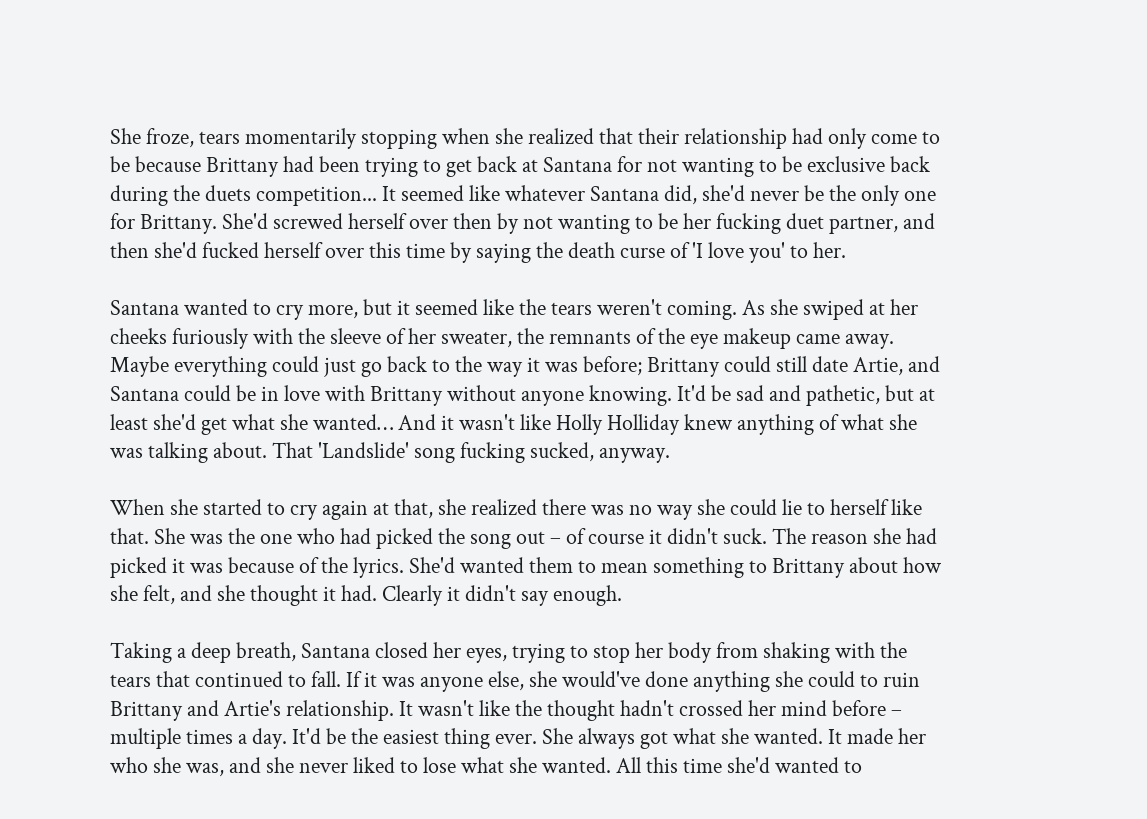She froze, tears momentarily stopping when she realized that their relationship had only come to be because Brittany had been trying to get back at Santana for not wanting to be exclusive back during the duets competition... It seemed like whatever Santana did, she'd never be the only one for Brittany. She'd screwed herself over then by not wanting to be her fucking duet partner, and then she'd fucked herself over this time by saying the death curse of 'I love you' to her.

Santana wanted to cry more, but it seemed like the tears weren't coming. As she swiped at her cheeks furiously with the sleeve of her sweater, the remnants of the eye makeup came away. Maybe everything could just go back to the way it was before; Brittany could still date Artie, and Santana could be in love with Brittany without anyone knowing. It'd be sad and pathetic, but at least she'd get what she wanted… And it wasn't like Holly Holliday knew anything of what she was talking about. That 'Landslide' song fucking sucked, anyway.

When she started to cry again at that, she realized there was no way she could lie to herself like that. She was the one who had picked the song out – of course it didn't suck. The reason she had picked it was because of the lyrics. She'd wanted them to mean something to Brittany about how she felt, and she thought it had. Clearly it didn't say enough.

Taking a deep breath, Santana closed her eyes, trying to stop her body from shaking with the tears that continued to fall. If it was anyone else, she would've done anything she could to ruin Brittany and Artie's relationship. It wasn't like the thought hadn't crossed her mind before – multiple times a day. It'd be the easiest thing ever. She always got what she wanted. It made her who she was, and she never liked to lose what she wanted. All this time she'd wanted to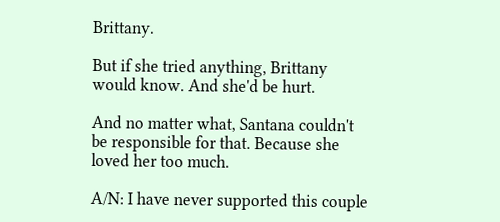Brittany.

But if she tried anything, Brittany would know. And she'd be hurt.

And no matter what, Santana couldn't be responsible for that. Because she loved her too much.

A/N: I have never supported this couple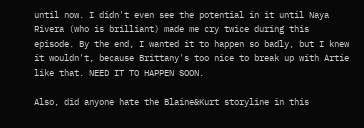until now. I didn't even see the potential in it until Naya Rivera (who is brilliant) made me cry twice during this episode. By the end, I wanted it to happen so badly, but I knew it wouldn't, because Brittany's too nice to break up with Artie like that. NEED IT TO HAPPEN SOON.

Also, did anyone hate the Blaine&Kurt storyline in this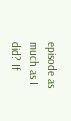episode as much as I did? If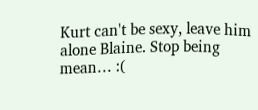Kurt can't be sexy, leave him alone Blaine. Stop being mean… :(